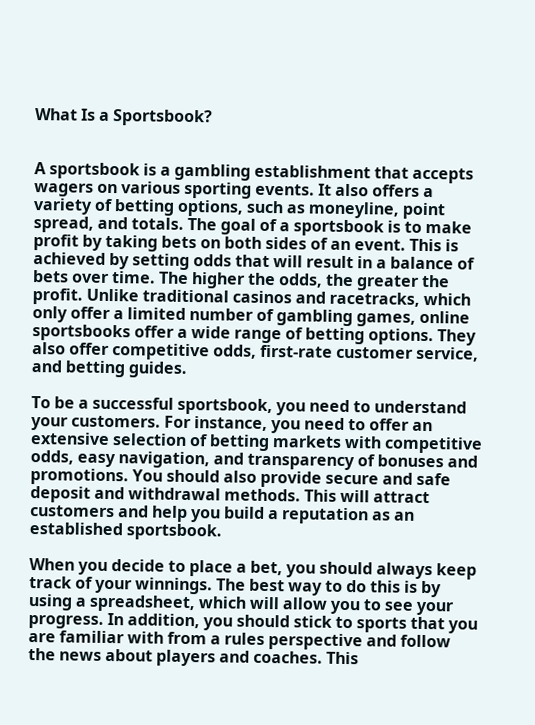What Is a Sportsbook?


A sportsbook is a gambling establishment that accepts wagers on various sporting events. It also offers a variety of betting options, such as moneyline, point spread, and totals. The goal of a sportsbook is to make profit by taking bets on both sides of an event. This is achieved by setting odds that will result in a balance of bets over time. The higher the odds, the greater the profit. Unlike traditional casinos and racetracks, which only offer a limited number of gambling games, online sportsbooks offer a wide range of betting options. They also offer competitive odds, first-rate customer service, and betting guides.

To be a successful sportsbook, you need to understand your customers. For instance, you need to offer an extensive selection of betting markets with competitive odds, easy navigation, and transparency of bonuses and promotions. You should also provide secure and safe deposit and withdrawal methods. This will attract customers and help you build a reputation as an established sportsbook.

When you decide to place a bet, you should always keep track of your winnings. The best way to do this is by using a spreadsheet, which will allow you to see your progress. In addition, you should stick to sports that you are familiar with from a rules perspective and follow the news about players and coaches. This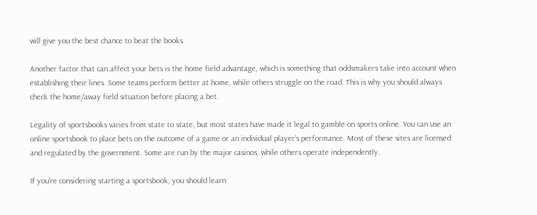will give you the best chance to beat the books.

Another factor that can affect your bets is the home field advantage, which is something that oddsmakers take into account when establishing their lines. Some teams perform better at home, while others struggle on the road. This is why you should always check the home/away field situation before placing a bet.

Legality of sportsbooks varies from state to state, but most states have made it legal to gamble on sports online. You can use an online sportsbook to place bets on the outcome of a game or an individual player’s performance. Most of these sites are licensed and regulated by the government. Some are run by the major casinos, while others operate independently.

If you’re considering starting a sportsbook, you should learn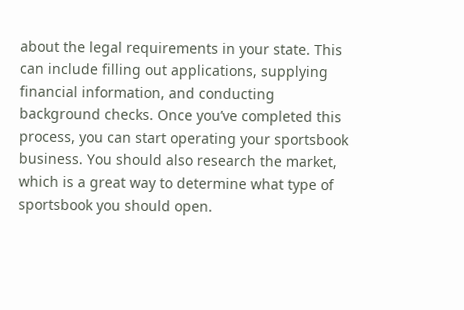about the legal requirements in your state. This can include filling out applications, supplying financial information, and conducting background checks. Once you’ve completed this process, you can start operating your sportsbook business. You should also research the market, which is a great way to determine what type of sportsbook you should open.